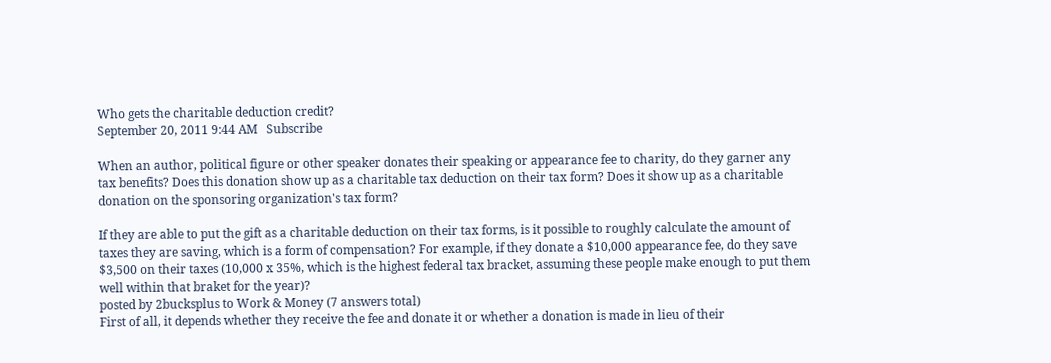Who gets the charitable deduction credit?
September 20, 2011 9:44 AM   Subscribe

When an author, political figure or other speaker donates their speaking or appearance fee to charity, do they garner any tax benefits? Does this donation show up as a charitable tax deduction on their tax form? Does it show up as a charitable donation on the sponsoring organization's tax form?

If they are able to put the gift as a charitable deduction on their tax forms, is it possible to roughly calculate the amount of taxes they are saving, which is a form of compensation? For example, if they donate a $10,000 appearance fee, do they save $3,500 on their taxes (10,000 x 35%, which is the highest federal tax bracket, assuming these people make enough to put them well within that braket for the year)?
posted by 2bucksplus to Work & Money (7 answers total)
First of all, it depends whether they receive the fee and donate it or whether a donation is made in lieu of their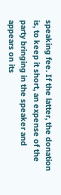speaking fee. If the latter, the donation is, to keep it short, an expense of the party bringing in the speaker and appears on its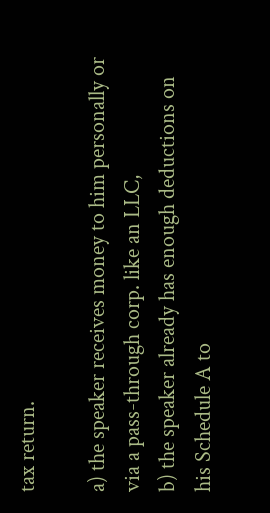tax return.

a) the speaker receives money to him personally or via a pass-through corp. like an LLC,
b) the speaker already has enough deductions on his Schedule A to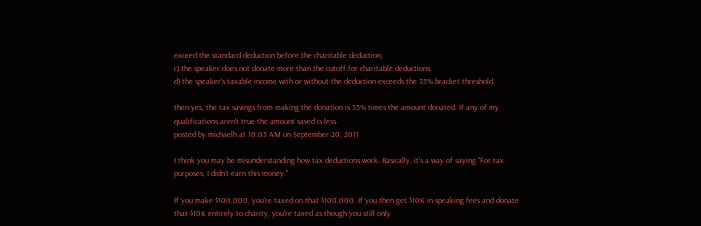exceed the standard deduction before the charitable deduction,
c) the speaker does not donate more than the cutoff for charitable deductions,
d) the speaker's taxable income with or without the deduction exceeds the 35% bracket threshold,

then yes, the tax savings from making the donation is 35% times the amount donated. If any of my qualifications aren't true the amount saved is less.
posted by michaelh at 10:03 AM on September 20, 2011

I think you may be misunderstanding how tax deductions work. Basically, it's a way of saying "For tax purposes, I didn't earn this money."

If you make $100,000, you're taxed on that $100,000. If you then get $10K in speaking fees and donate that $10K entirely to charity, you're taxed as though you still only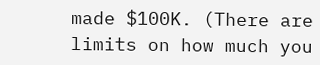made $100K. (There are limits on how much you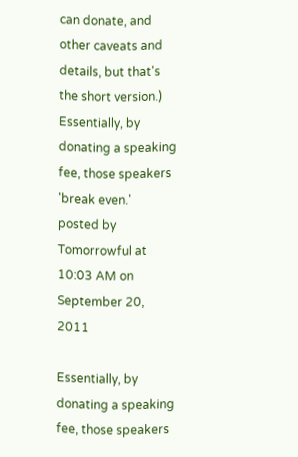can donate, and other caveats and details, but that's the short version.) Essentially, by donating a speaking fee, those speakers 'break even.'
posted by Tomorrowful at 10:03 AM on September 20, 2011

Essentially, by donating a speaking fee, those speakers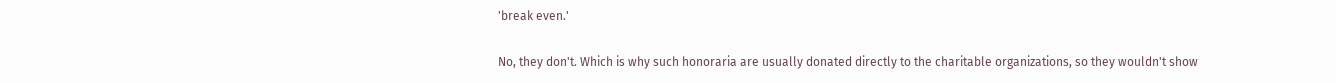'break even.'

No, they don't. Which is why such honoraria are usually donated directly to the charitable organizations, so they wouldn't show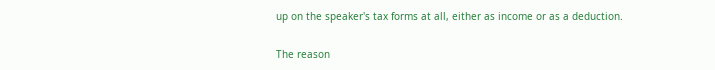up on the speaker's tax forms at all, either as income or as a deduction.

The reason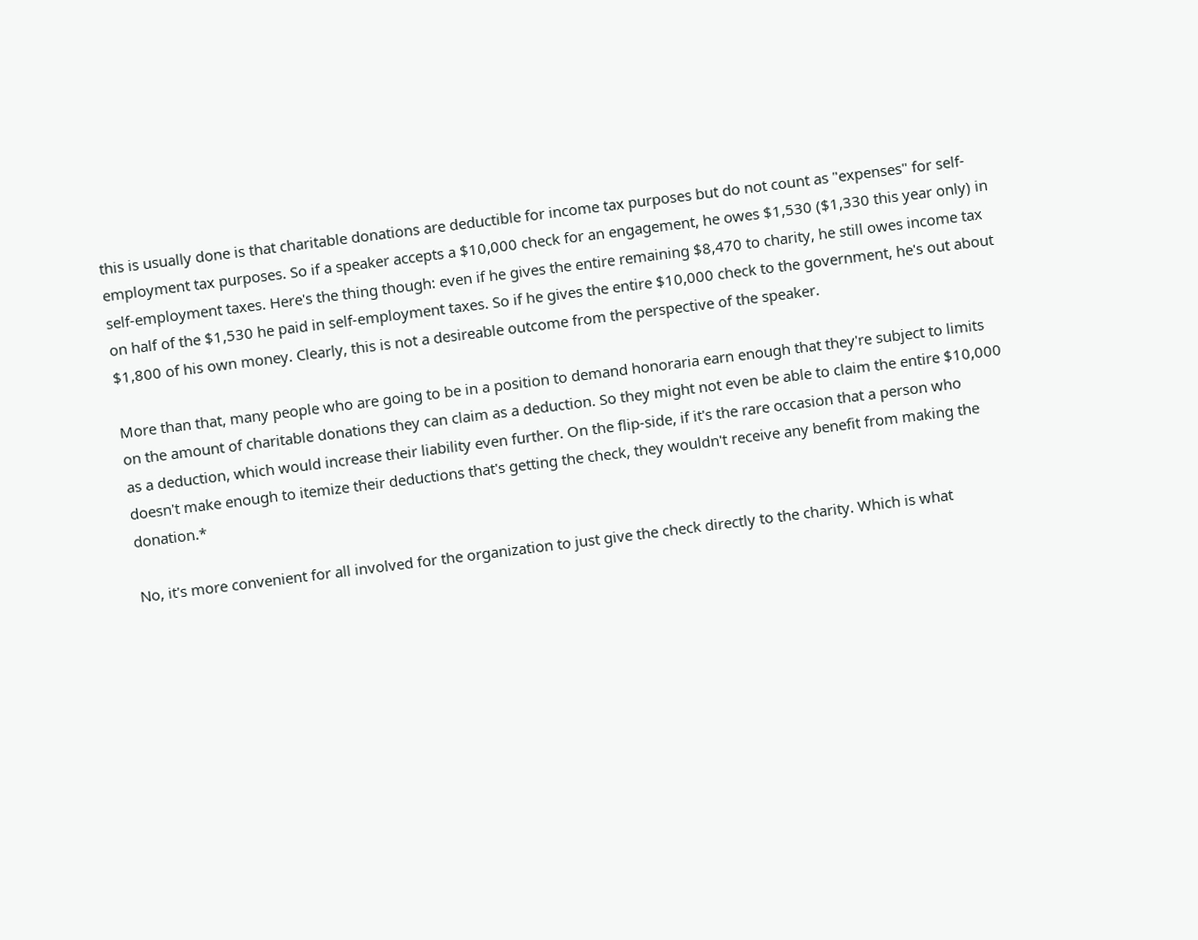this is usually done is that charitable donations are deductible for income tax purposes but do not count as "expenses" for self-employment tax purposes. So if a speaker accepts a $10,000 check for an engagement, he owes $1,530 ($1,330 this year only) in self-employment taxes. Here's the thing though: even if he gives the entire remaining $8,470 to charity, he still owes income tax on half of the $1,530 he paid in self-employment taxes. So if he gives the entire $10,000 check to the government, he's out about $1,800 of his own money. Clearly, this is not a desireable outcome from the perspective of the speaker.

More than that, many people who are going to be in a position to demand honoraria earn enough that they're subject to limits on the amount of charitable donations they can claim as a deduction. So they might not even be able to claim the entire $10,000 as a deduction, which would increase their liability even further. On the flip-side, if it's the rare occasion that a person who doesn't make enough to itemize their deductions that's getting the check, they wouldn't receive any benefit from making the donation.*

No, it's more convenient for all involved for the organization to just give the check directly to the charity. Which is what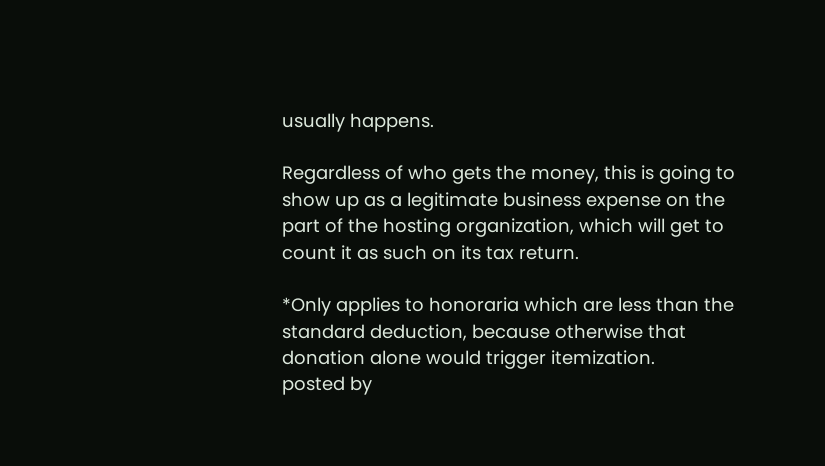usually happens.

Regardless of who gets the money, this is going to show up as a legitimate business expense on the part of the hosting organization, which will get to count it as such on its tax return.

*Only applies to honoraria which are less than the standard deduction, because otherwise that donation alone would trigger itemization.
posted by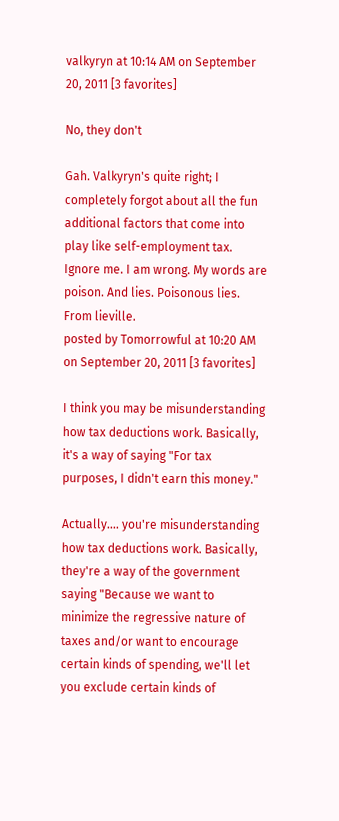valkyryn at 10:14 AM on September 20, 2011 [3 favorites]

No, they don't

Gah. Valkyryn's quite right; I completely forgot about all the fun additional factors that come into play like self-employment tax. Ignore me. I am wrong. My words are poison. And lies. Poisonous lies. From lieville.
posted by Tomorrowful at 10:20 AM on September 20, 2011 [3 favorites]

I think you may be misunderstanding how tax deductions work. Basically, it's a way of saying "For tax purposes, I didn't earn this money."

Actually.... you're misunderstanding how tax deductions work. Basically, they're a way of the government saying "Because we want to minimize the regressive nature of taxes and/or want to encourage certain kinds of spending, we'll let you exclude certain kinds of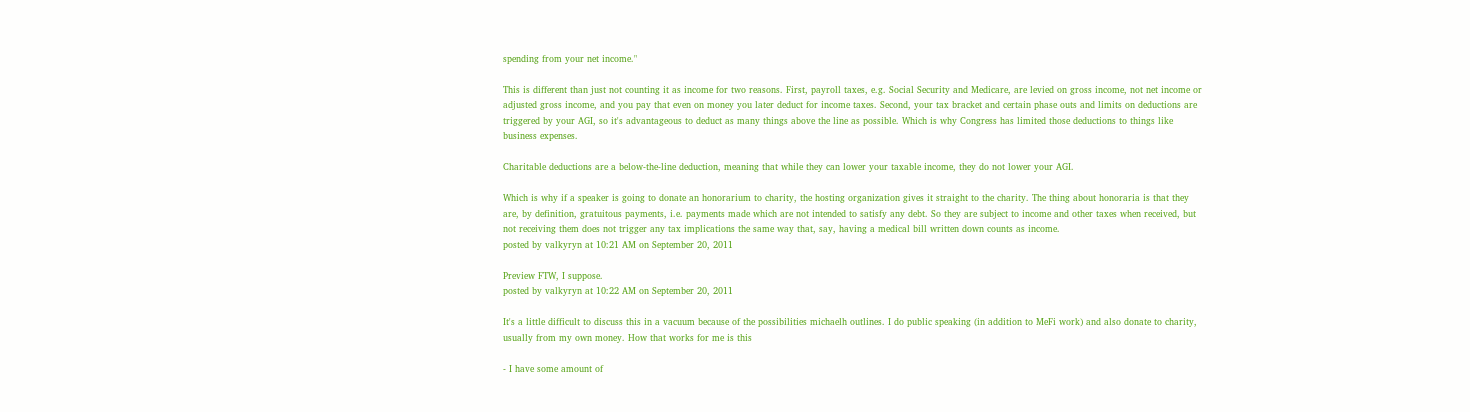spending from your net income."

This is different than just not counting it as income for two reasons. First, payroll taxes, e.g. Social Security and Medicare, are levied on gross income, not net income or adjusted gross income, and you pay that even on money you later deduct for income taxes. Second, your tax bracket and certain phase outs and limits on deductions are triggered by your AGI, so it's advantageous to deduct as many things above the line as possible. Which is why Congress has limited those deductions to things like business expenses.

Charitable deductions are a below-the-line deduction, meaning that while they can lower your taxable income, they do not lower your AGI.

Which is why if a speaker is going to donate an honorarium to charity, the hosting organization gives it straight to the charity. The thing about honoraria is that they are, by definition, gratuitous payments, i.e. payments made which are not intended to satisfy any debt. So they are subject to income and other taxes when received, but not receiving them does not trigger any tax implications the same way that, say, having a medical bill written down counts as income.
posted by valkyryn at 10:21 AM on September 20, 2011

Preview FTW, I suppose.
posted by valkyryn at 10:22 AM on September 20, 2011

It's a little difficult to discuss this in a vacuum because of the possibilities michaelh outlines. I do public speaking (in addition to MeFi work) and also donate to charity, usually from my own money. How that works for me is this

- I have some amount of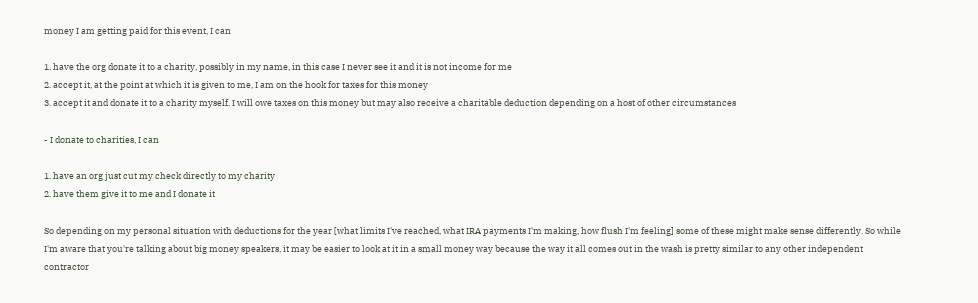money I am getting paid for this event, I can

1. have the org donate it to a charity, possibly in my name, in this case I never see it and it is not income for me
2. accept it, at the point at which it is given to me, I am on the hook for taxes for this money
3. accept it and donate it to a charity myself. I will owe taxes on this money but may also receive a charitable deduction depending on a host of other circumstances

- I donate to charities, I can

1. have an org just cut my check directly to my charity
2. have them give it to me and I donate it

So depending on my personal situation with deductions for the year [what limits I've reached, what IRA payments I'm making, how flush I'm feeling] some of these might make sense differently. So while I'm aware that you're talking about big money speakers, it may be easier to look at it in a small money way because the way it all comes out in the wash is pretty similar to any other independent contractor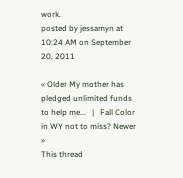work.
posted by jessamyn at 10:24 AM on September 20, 2011

« Older My mother has pledged unlimited funds to help me...   |   Fall Color in WY not to miss? Newer »
This thread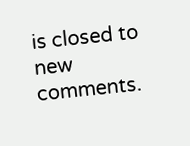is closed to new comments.